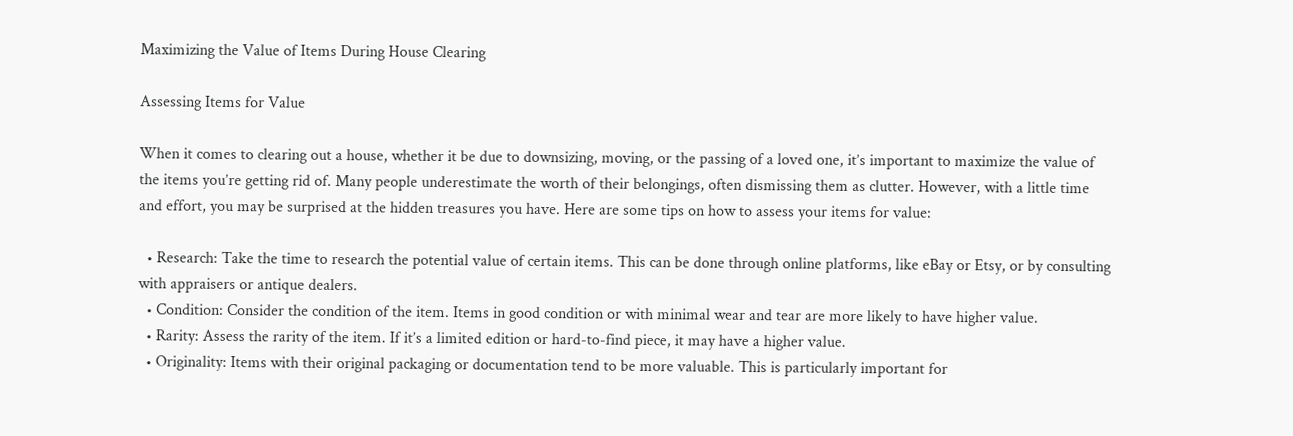Maximizing the Value of Items During House Clearing

Assessing Items for Value

When it comes to clearing out a house, whether it be due to downsizing, moving, or the passing of a loved one, it’s important to maximize the value of the items you’re getting rid of. Many people underestimate the worth of their belongings, often dismissing them as clutter. However, with a little time and effort, you may be surprised at the hidden treasures you have. Here are some tips on how to assess your items for value:

  • Research: Take the time to research the potential value of certain items. This can be done through online platforms, like eBay or Etsy, or by consulting with appraisers or antique dealers.
  • Condition: Consider the condition of the item. Items in good condition or with minimal wear and tear are more likely to have higher value.
  • Rarity: Assess the rarity of the item. If it’s a limited edition or hard-to-find piece, it may have a higher value.
  • Originality: Items with their original packaging or documentation tend to be more valuable. This is particularly important for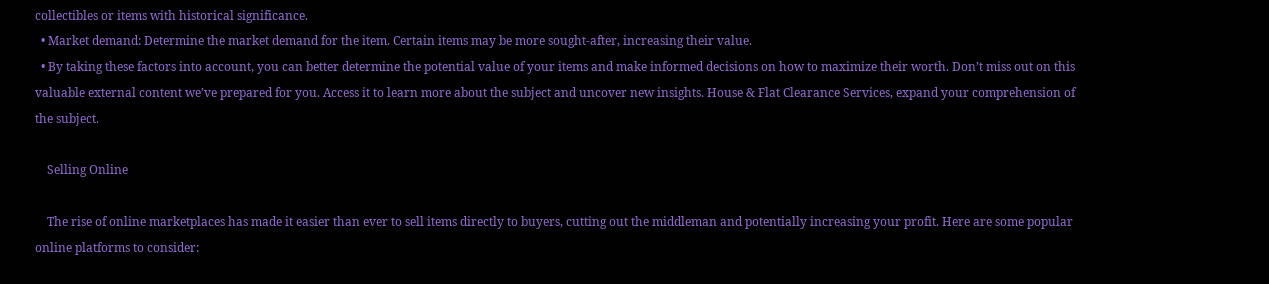collectibles or items with historical significance.
  • Market demand: Determine the market demand for the item. Certain items may be more sought-after, increasing their value.
  • By taking these factors into account, you can better determine the potential value of your items and make informed decisions on how to maximize their worth. Don’t miss out on this valuable external content we’ve prepared for you. Access it to learn more about the subject and uncover new insights. House & Flat Clearance Services, expand your comprehension of the subject.

    Selling Online

    The rise of online marketplaces has made it easier than ever to sell items directly to buyers, cutting out the middleman and potentially increasing your profit. Here are some popular online platforms to consider: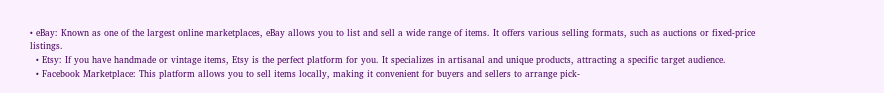• eBay: Known as one of the largest online marketplaces, eBay allows you to list and sell a wide range of items. It offers various selling formats, such as auctions or fixed-price listings.
  • Etsy: If you have handmade or vintage items, Etsy is the perfect platform for you. It specializes in artisanal and unique products, attracting a specific target audience.
  • Facebook Marketplace: This platform allows you to sell items locally, making it convenient for buyers and sellers to arrange pick-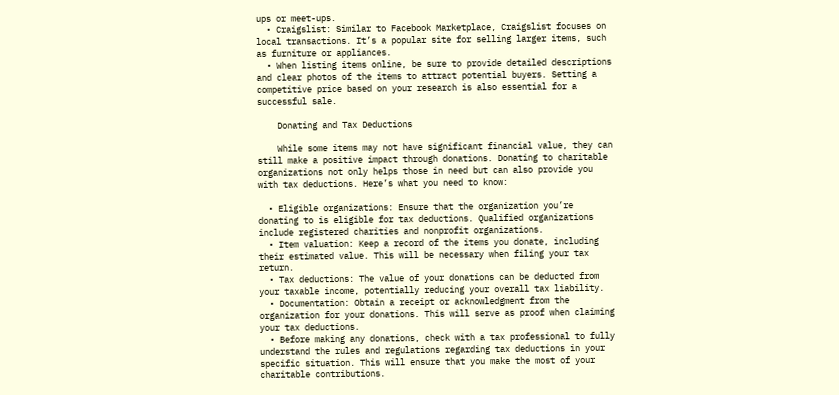ups or meet-ups.
  • Craigslist: Similar to Facebook Marketplace, Craigslist focuses on local transactions. It’s a popular site for selling larger items, such as furniture or appliances.
  • When listing items online, be sure to provide detailed descriptions and clear photos of the items to attract potential buyers. Setting a competitive price based on your research is also essential for a successful sale.

    Donating and Tax Deductions

    While some items may not have significant financial value, they can still make a positive impact through donations. Donating to charitable organizations not only helps those in need but can also provide you with tax deductions. Here’s what you need to know:

  • Eligible organizations: Ensure that the organization you’re donating to is eligible for tax deductions. Qualified organizations include registered charities and nonprofit organizations.
  • Item valuation: Keep a record of the items you donate, including their estimated value. This will be necessary when filing your tax return.
  • Tax deductions: The value of your donations can be deducted from your taxable income, potentially reducing your overall tax liability.
  • Documentation: Obtain a receipt or acknowledgment from the organization for your donations. This will serve as proof when claiming your tax deductions.
  • Before making any donations, check with a tax professional to fully understand the rules and regulations regarding tax deductions in your specific situation. This will ensure that you make the most of your charitable contributions.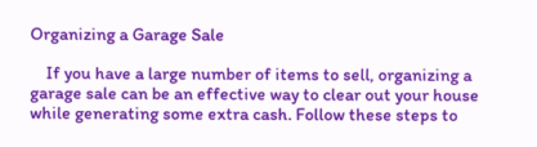Organizing a Garage Sale

    If you have a large number of items to sell, organizing a garage sale can be an effective way to clear out your house while generating some extra cash. Follow these steps to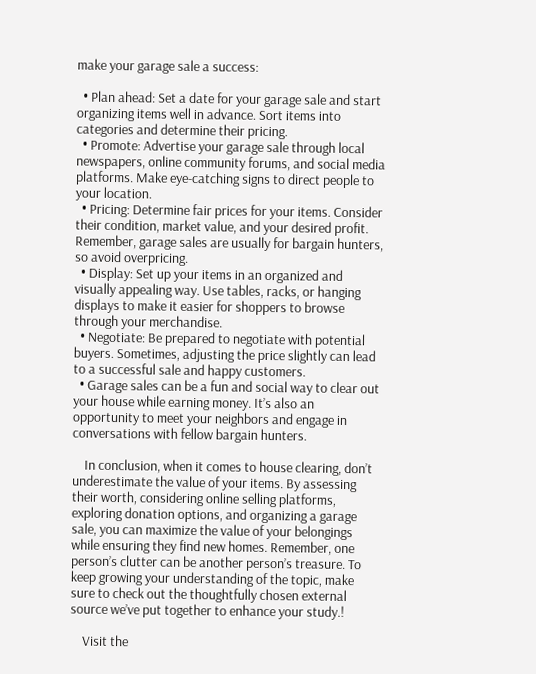make your garage sale a success:

  • Plan ahead: Set a date for your garage sale and start organizing items well in advance. Sort items into categories and determine their pricing.
  • Promote: Advertise your garage sale through local newspapers, online community forums, and social media platforms. Make eye-catching signs to direct people to your location.
  • Pricing: Determine fair prices for your items. Consider their condition, market value, and your desired profit. Remember, garage sales are usually for bargain hunters, so avoid overpricing.
  • Display: Set up your items in an organized and visually appealing way. Use tables, racks, or hanging displays to make it easier for shoppers to browse through your merchandise.
  • Negotiate: Be prepared to negotiate with potential buyers. Sometimes, adjusting the price slightly can lead to a successful sale and happy customers.
  • Garage sales can be a fun and social way to clear out your house while earning money. It’s also an opportunity to meet your neighbors and engage in conversations with fellow bargain hunters.

    In conclusion, when it comes to house clearing, don’t underestimate the value of your items. By assessing their worth, considering online selling platforms, exploring donation options, and organizing a garage sale, you can maximize the value of your belongings while ensuring they find new homes. Remember, one person’s clutter can be another person’s treasure. To keep growing your understanding of the topic, make sure to check out the thoughtfully chosen external source we’ve put together to enhance your study.!

    Visit the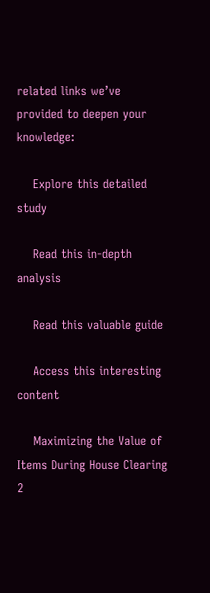related links we’ve provided to deepen your knowledge:

    Explore this detailed study

    Read this in-depth analysis

    Read this valuable guide

    Access this interesting content

    Maximizing the Value of Items During House Clearing 2